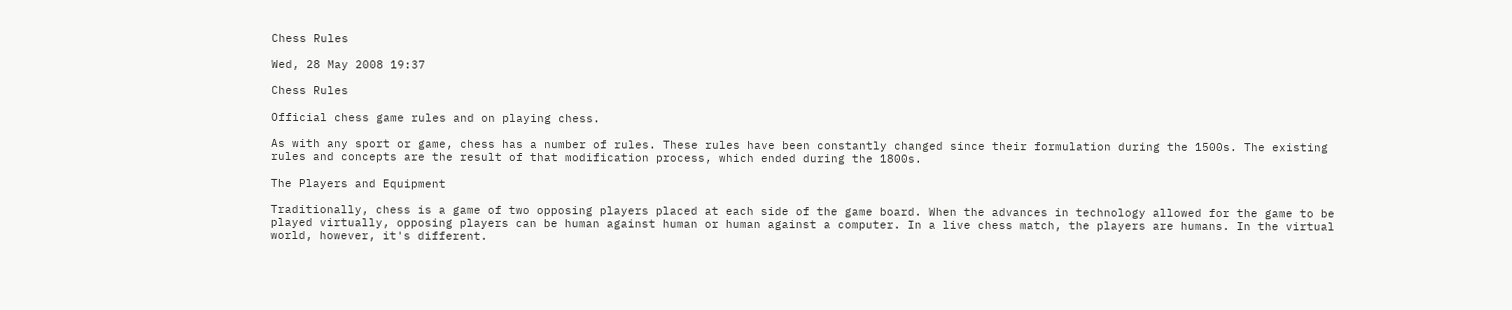Chess Rules

Wed, 28 May 2008 19:37

Chess Rules

Official chess game rules and on playing chess.

As with any sport or game, chess has a number of rules. These rules have been constantly changed since their formulation during the 1500s. The existing rules and concepts are the result of that modification process, which ended during the 1800s.

The Players and Equipment

Traditionally, chess is a game of two opposing players placed at each side of the game board. When the advances in technology allowed for the game to be played virtually, opposing players can be human against human or human against a computer. In a live chess match, the players are humans. In the virtual world, however, it's different.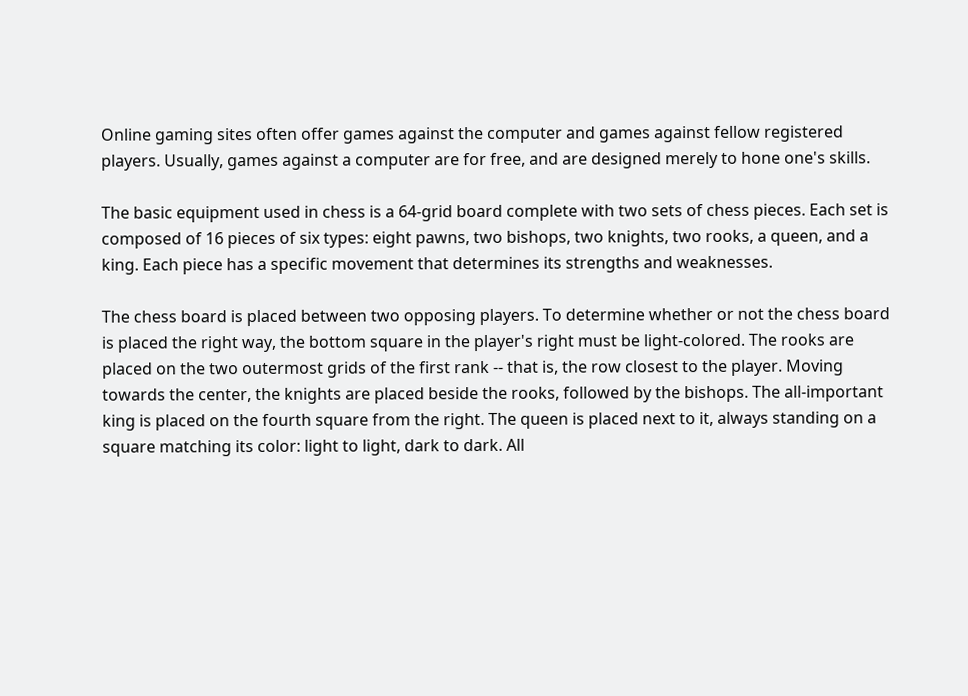Online gaming sites often offer games against the computer and games against fellow registered players. Usually, games against a computer are for free, and are designed merely to hone one's skills.

The basic equipment used in chess is a 64-grid board complete with two sets of chess pieces. Each set is composed of 16 pieces of six types: eight pawns, two bishops, two knights, two rooks, a queen, and a king. Each piece has a specific movement that determines its strengths and weaknesses.

The chess board is placed between two opposing players. To determine whether or not the chess board is placed the right way, the bottom square in the player's right must be light-colored. The rooks are placed on the two outermost grids of the first rank -- that is, the row closest to the player. Moving towards the center, the knights are placed beside the rooks, followed by the bishops. The all-important king is placed on the fourth square from the right. The queen is placed next to it, always standing on a square matching its color: light to light, dark to dark. All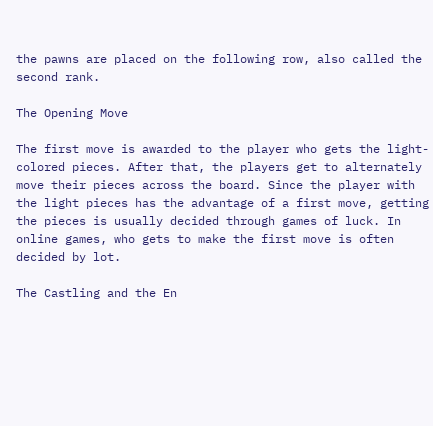the pawns are placed on the following row, also called the second rank.

The Opening Move

The first move is awarded to the player who gets the light-colored pieces. After that, the players get to alternately move their pieces across the board. Since the player with the light pieces has the advantage of a first move, getting the pieces is usually decided through games of luck. In online games, who gets to make the first move is often decided by lot.

The Castling and the En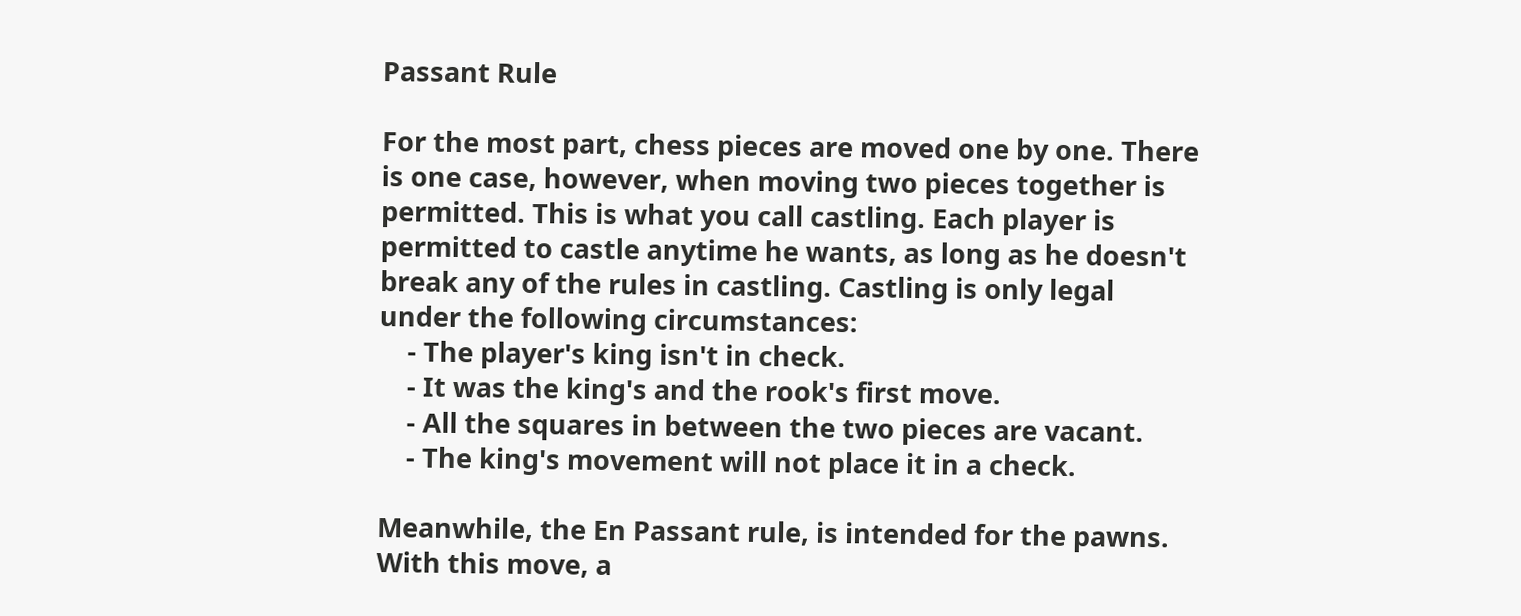Passant Rule

For the most part, chess pieces are moved one by one. There is one case, however, when moving two pieces together is permitted. This is what you call castling. Each player is permitted to castle anytime he wants, as long as he doesn't break any of the rules in castling. Castling is only legal under the following circumstances:
    - The player's king isn't in check.
    - It was the king's and the rook's first move.
    - All the squares in between the two pieces are vacant.
    - The king's movement will not place it in a check.

Meanwhile, the En Passant rule, is intended for the pawns. With this move, a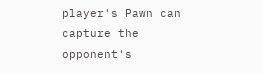player's Pawn can capture the opponent's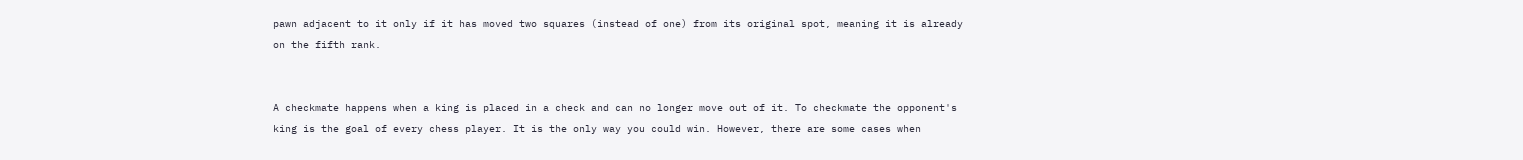pawn adjacent to it only if it has moved two squares (instead of one) from its original spot, meaning it is already on the fifth rank.


A checkmate happens when a king is placed in a check and can no longer move out of it. To checkmate the opponent's king is the goal of every chess player. It is the only way you could win. However, there are some cases when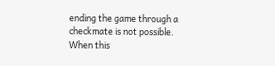ending the game through a checkmate is not possible. When this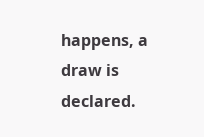happens, a draw is declared.